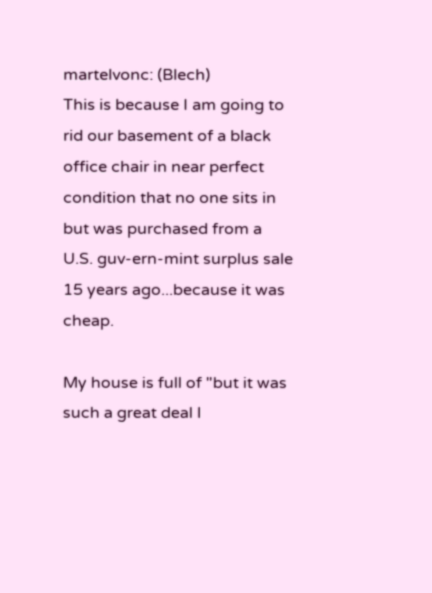martelvonc: (Blech)
This is because I am going to rid our basement of a black office chair in near perfect condition that no one sits in but was purchased from a U.S. guv-ern-mint surplus sale 15 years ago...because it was cheap.

My house is full of "but it was such a great deal I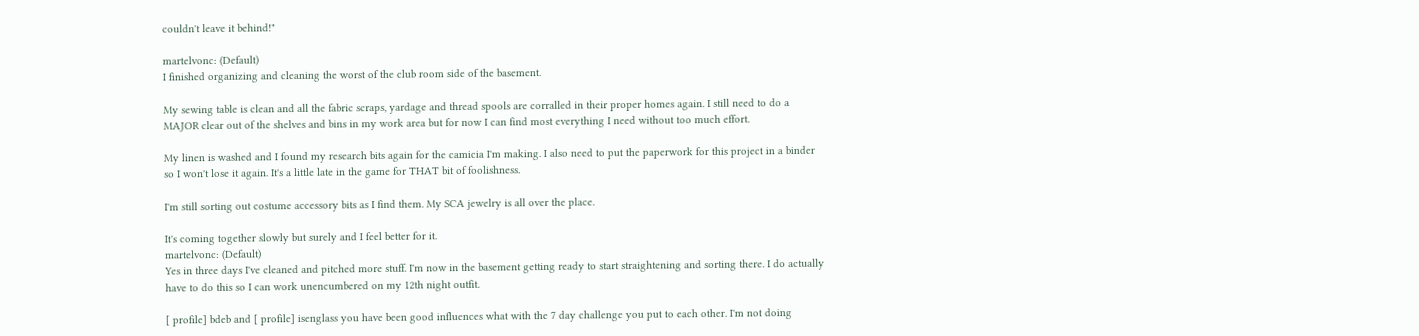couldn't leave it behind!"

martelvonc: (Default)
I finished organizing and cleaning the worst of the club room side of the basement.

My sewing table is clean and all the fabric scraps, yardage and thread spools are corralled in their proper homes again. I still need to do a MAJOR clear out of the shelves and bins in my work area but for now I can find most everything I need without too much effort.

My linen is washed and I found my research bits again for the camicia I'm making. I also need to put the paperwork for this project in a binder so I won't lose it again. It's a little late in the game for THAT bit of foolishness.

I'm still sorting out costume accessory bits as I find them. My SCA jewelry is all over the place.

It's coming together slowly but surely and I feel better for it.
martelvonc: (Default)
Yes in three days I've cleaned and pitched more stuff. I'm now in the basement getting ready to start straightening and sorting there. I do actually have to do this so I can work unencumbered on my 12th night outfit.

[ profile] bdeb and [ profile] isenglass you have been good influences what with the 7 day challenge you put to each other. I'm not doing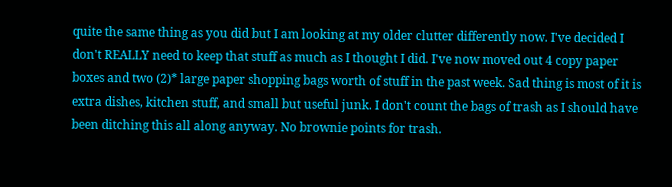quite the same thing as you did but I am looking at my older clutter differently now. I've decided I don't REALLY need to keep that stuff as much as I thought I did. I've now moved out 4 copy paper boxes and two (2)* large paper shopping bags worth of stuff in the past week. Sad thing is most of it is extra dishes, kitchen stuff, and small but useful junk. I don't count the bags of trash as I should have been ditching this all along anyway. No brownie points for trash.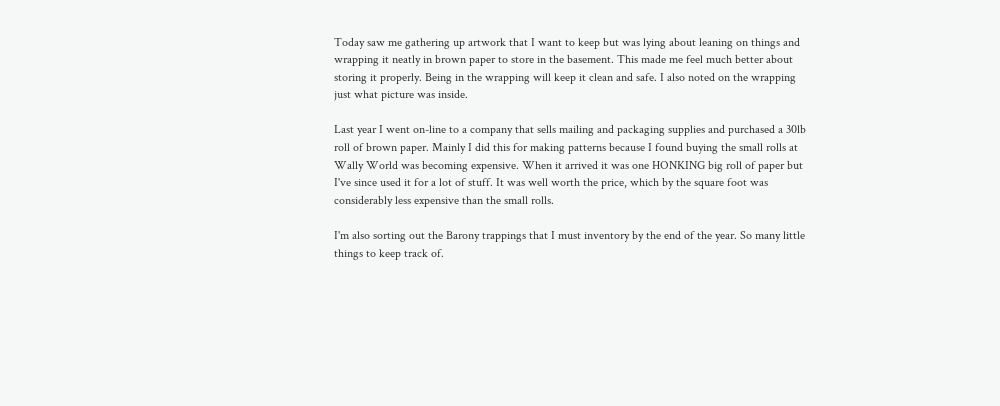Today saw me gathering up artwork that I want to keep but was lying about leaning on things and wrapping it neatly in brown paper to store in the basement. This made me feel much better about storing it properly. Being in the wrapping will keep it clean and safe. I also noted on the wrapping just what picture was inside.

Last year I went on-line to a company that sells mailing and packaging supplies and purchased a 30lb roll of brown paper. Mainly I did this for making patterns because I found buying the small rolls at Wally World was becoming expensive. When it arrived it was one HONKING big roll of paper but I've since used it for a lot of stuff. It was well worth the price, which by the square foot was considerably less expensive than the small rolls.

I'm also sorting out the Barony trappings that I must inventory by the end of the year. So many little things to keep track of.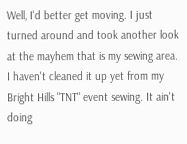Well, I'd better get moving. I just turned around and took another look at the mayhem that is my sewing area. I haven't cleaned it up yet from my Bright Hills "TNT" event sewing. It ain't doing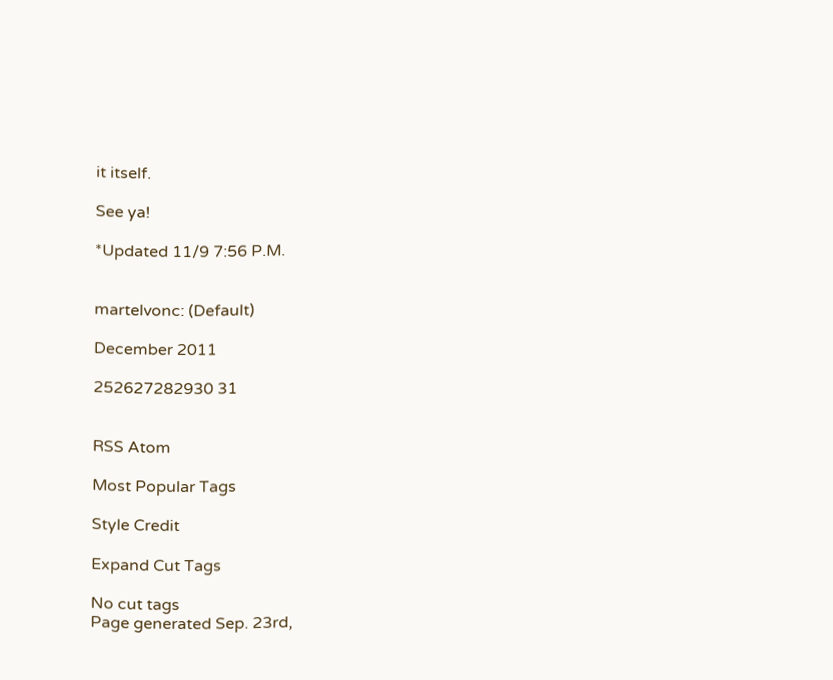it itself.

See ya!

*Updated 11/9 7:56 P.M.


martelvonc: (Default)

December 2011

252627282930 31


RSS Atom

Most Popular Tags

Style Credit

Expand Cut Tags

No cut tags
Page generated Sep. 23rd,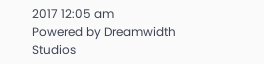2017 12:05 am
Powered by Dreamwidth Studios